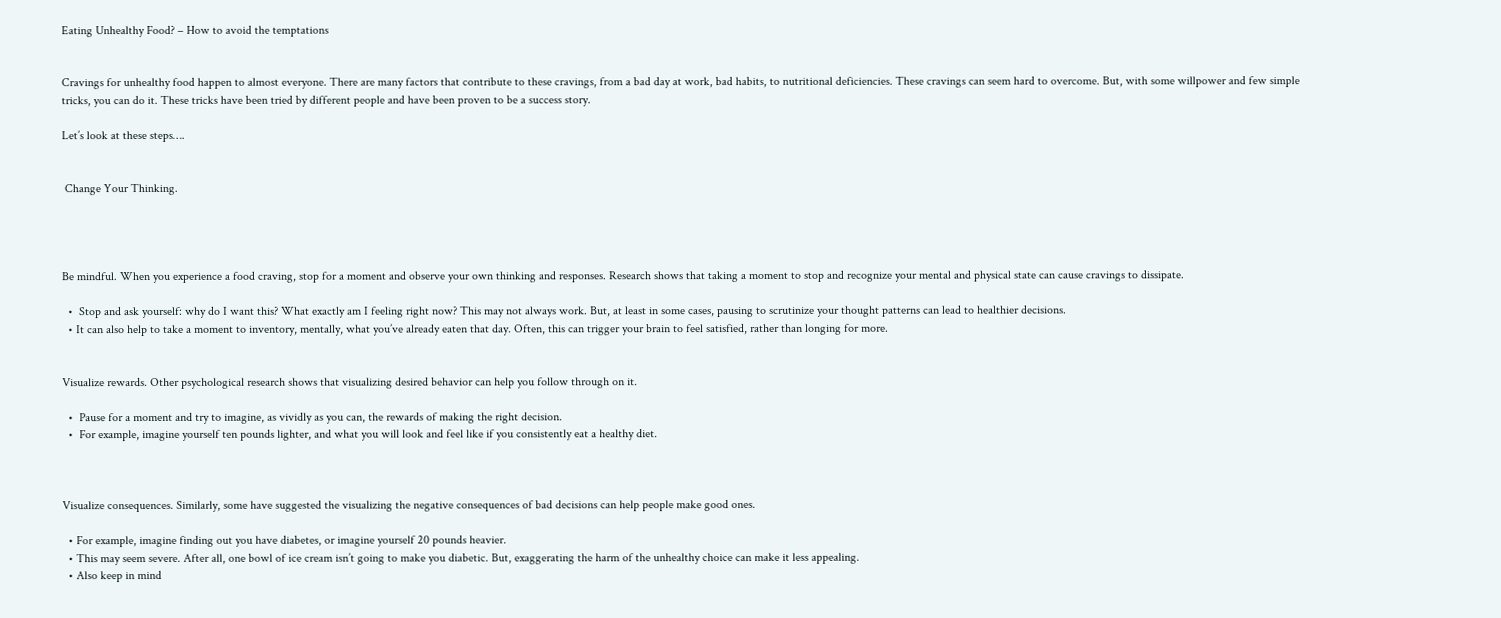Eating Unhealthy Food? – How to avoid the temptations


Cravings for unhealthy food happen to almost everyone. There are many factors that contribute to these cravings, from a bad day at work, bad habits, to nutritional deficiencies. These cravings can seem hard to overcome. But, with some willpower and few simple tricks, you can do it. These tricks have been tried by different people and have been proven to be a success story.

Let’s look at these steps….


 Change Your Thinking.




Be mindful. When you experience a food craving, stop for a moment and observe your own thinking and responses. Research shows that taking a moment to stop and recognize your mental and physical state can cause cravings to dissipate.

  •  Stop and ask yourself: why do I want this? What exactly am I feeling right now? This may not always work. But, at least in some cases, pausing to scrutinize your thought patterns can lead to healthier decisions.
  • It can also help to take a moment to inventory, mentally, what you’ve already eaten that day. Often, this can trigger your brain to feel satisfied, rather than longing for more.


Visualize rewards. Other psychological research shows that visualizing desired behavior can help you follow through on it.

  •  Pause for a moment and try to imagine, as vividly as you can, the rewards of making the right decision.
  •  For example, imagine yourself ten pounds lighter, and what you will look and feel like if you consistently eat a healthy diet.



Visualize consequences. Similarly, some have suggested the visualizing the negative consequences of bad decisions can help people make good ones.

  • For example, imagine finding out you have diabetes, or imagine yourself 20 pounds heavier.
  • This may seem severe. After all, one bowl of ice cream isn’t going to make you diabetic. But, exaggerating the harm of the unhealthy choice can make it less appealing.
  • Also keep in mind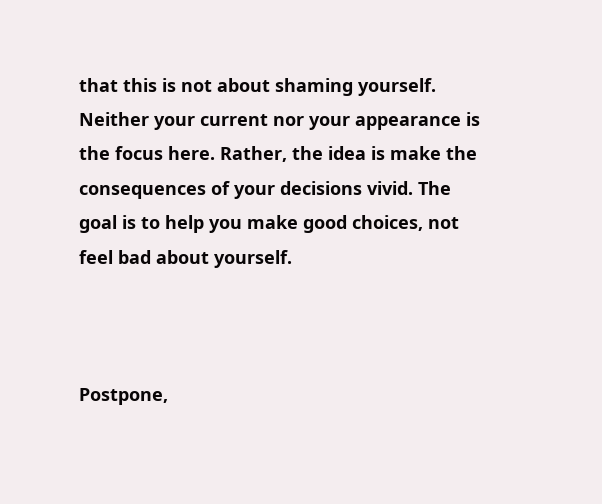that this is not about shaming yourself. Neither your current nor your appearance is the focus here. Rather, the idea is make the consequences of your decisions vivid. The goal is to help you make good choices, not feel bad about yourself.



Postpone,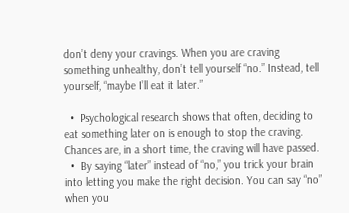don’t deny your cravings. When you are craving something unhealthy, don’t tell yourself “no.” Instead, tell yourself, “maybe I’ll eat it later.”

  •  Psychological research shows that often, deciding to eat something later on is enough to stop the craving. Chances are, in a short time, the craving will have passed.
  •  By saying “later” instead of “no,” you trick your brain into letting you make the right decision. You can say “no” when you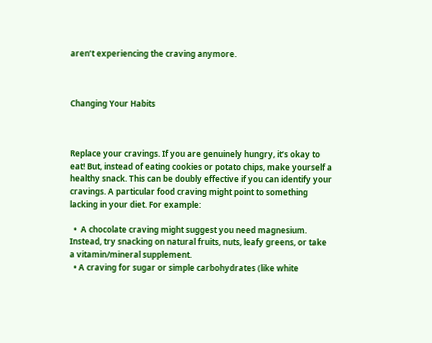aren’t experiencing the craving anymore.



Changing Your Habits



Replace your cravings. If you are genuinely hungry, it’s okay to eat! But, instead of eating cookies or potato chips, make yourself a healthy snack. This can be doubly effective if you can identify your cravings. A particular food craving might point to something lacking in your diet. For example:

  •  A chocolate craving might suggest you need magnesium. Instead, try snacking on natural fruits, nuts, leafy greens, or take a vitamin/mineral supplement.
  • A craving for sugar or simple carbohydrates (like white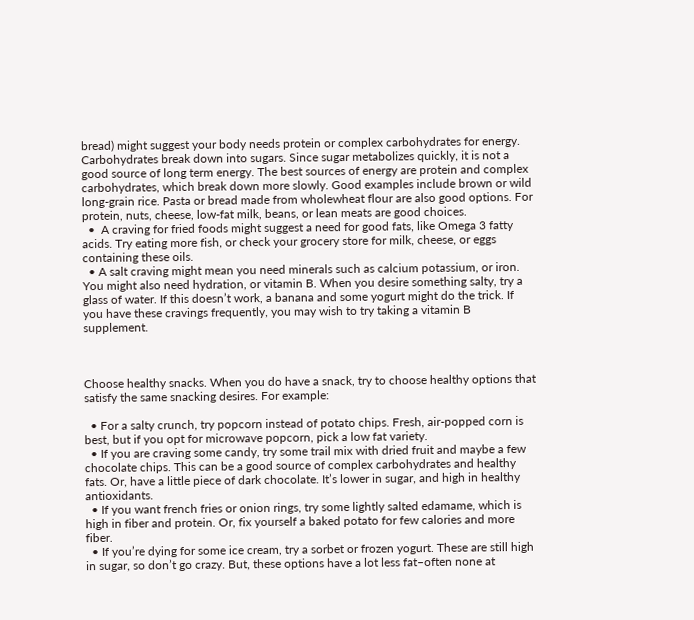bread) might suggest your body needs protein or complex carbohydrates for energy. Carbohydrates break down into sugars. Since sugar metabolizes quickly, it is not a good source of long term energy. The best sources of energy are protein and complex carbohydrates, which break down more slowly. Good examples include brown or wild long-grain rice. Pasta or bread made from wholewheat flour are also good options. For protein, nuts, cheese, low-fat milk, beans, or lean meats are good choices.
  •  A craving for fried foods might suggest a need for good fats, like Omega 3 fatty acids. Try eating more fish, or check your grocery store for milk, cheese, or eggs containing these oils.
  • A salt craving might mean you need minerals such as calcium potassium, or iron. You might also need hydration, or vitamin B. When you desire something salty, try a glass of water. If this doesn’t work, a banana and some yogurt might do the trick. If you have these cravings frequently, you may wish to try taking a vitamin B supplement.



Choose healthy snacks. When you do have a snack, try to choose healthy options that satisfy the same snacking desires. For example:

  • For a salty crunch, try popcorn instead of potato chips. Fresh, air-popped corn is best, but if you opt for microwave popcorn, pick a low fat variety.
  • If you are craving some candy, try some trail mix with dried fruit and maybe a few chocolate chips. This can be a good source of complex carbohydrates and healthy fats. Or, have a little piece of dark chocolate. It’s lower in sugar, and high in healthy antioxidants.
  • If you want french fries or onion rings, try some lightly salted edamame, which is high in fiber and protein. Or, fix yourself a baked potato for few calories and more fiber.
  • If you’re dying for some ice cream, try a sorbet or frozen yogurt. These are still high in sugar, so don’t go crazy. But, these options have a lot less fat–often none at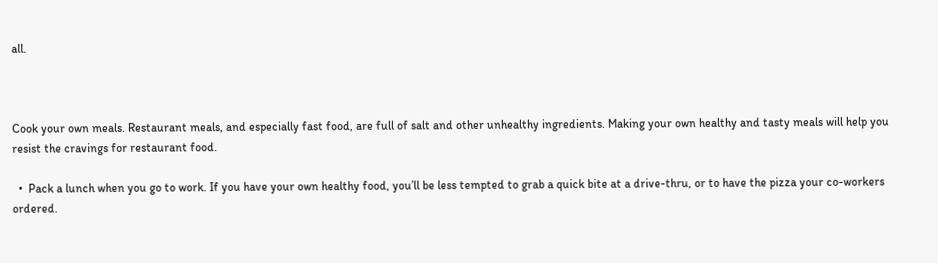all.



Cook your own meals. Restaurant meals, and especially fast food, are full of salt and other unhealthy ingredients. Making your own healthy and tasty meals will help you resist the cravings for restaurant food.

  •  Pack a lunch when you go to work. If you have your own healthy food, you’ll be less tempted to grab a quick bite at a drive-thru, or to have the pizza your co-workers ordered.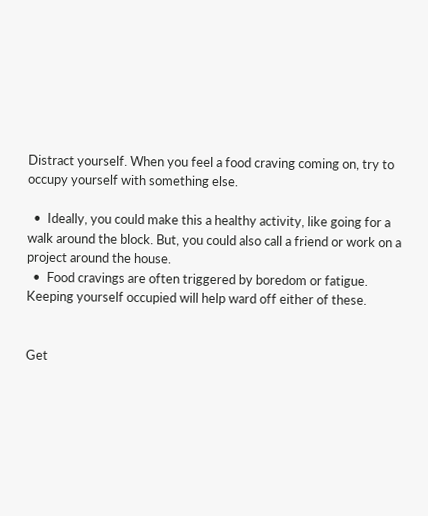Distract yourself. When you feel a food craving coming on, try to occupy yourself with something else.

  •  Ideally, you could make this a healthy activity, like going for a walk around the block. But, you could also call a friend or work on a project around the house.
  •  Food cravings are often triggered by boredom or fatigue. Keeping yourself occupied will help ward off either of these.


Get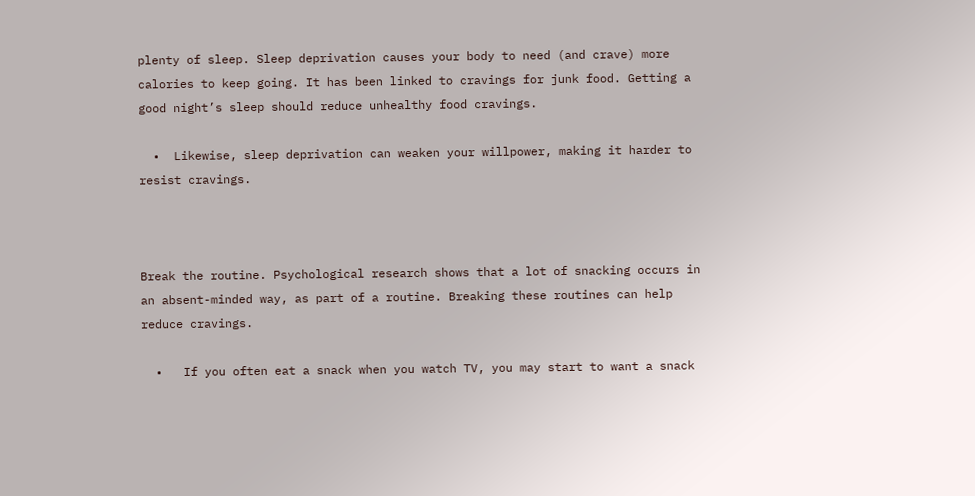plenty of sleep. Sleep deprivation causes your body to need (and crave) more calories to keep going. It has been linked to cravings for junk food. Getting a good night’s sleep should reduce unhealthy food cravings.

  •  Likewise, sleep deprivation can weaken your willpower, making it harder to resist cravings.



Break the routine. Psychological research shows that a lot of snacking occurs in an absent-minded way, as part of a routine. Breaking these routines can help reduce cravings.

  •   If you often eat a snack when you watch TV, you may start to want a snack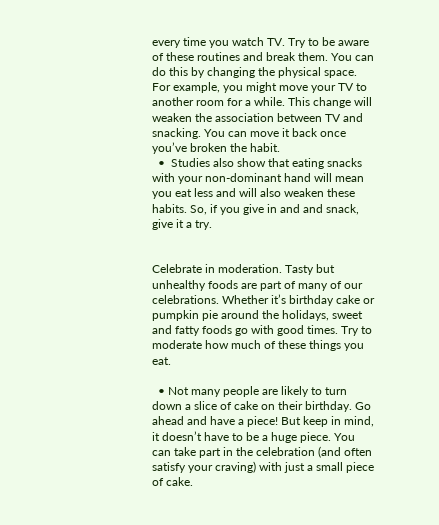every time you watch TV. Try to be aware of these routines and break them. You can do this by changing the physical space. For example, you might move your TV to another room for a while. This change will weaken the association between TV and snacking. You can move it back once you’ve broken the habit.
  •  Studies also show that eating snacks with your non-dominant hand will mean you eat less and will also weaken these habits. So, if you give in and and snack, give it a try.


Celebrate in moderation. Tasty but unhealthy foods are part of many of our celebrations. Whether it’s birthday cake or pumpkin pie around the holidays, sweet and fatty foods go with good times. Try to moderate how much of these things you eat.

  • Not many people are likely to turn down a slice of cake on their birthday. Go ahead and have a piece! But keep in mind, it doesn’t have to be a huge piece. You can take part in the celebration (and often satisfy your craving) with just a small piece of cake.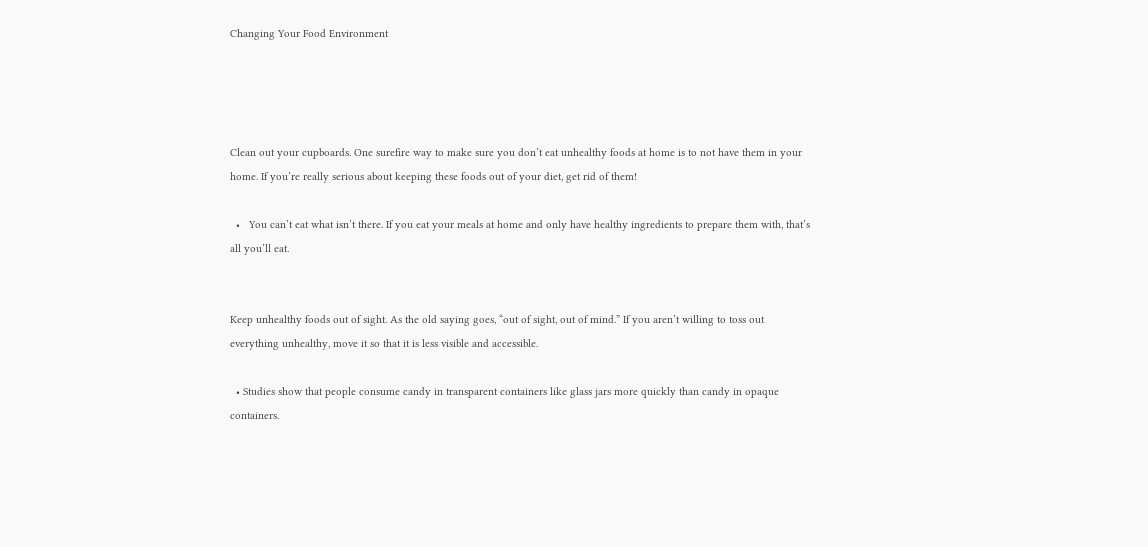Changing Your Food Environment




Clean out your cupboards. One surefire way to make sure you don’t eat unhealthy foods at home is to not have them in your home. If you’re really serious about keeping these foods out of your diet, get rid of them!

  •   You can’t eat what isn’t there. If you eat your meals at home and only have healthy ingredients to prepare them with, that’s all you’ll eat.


Keep unhealthy foods out of sight. As the old saying goes, “out of sight, out of mind.” If you aren’t willing to toss out everything unhealthy, move it so that it is less visible and accessible.

  • Studies show that people consume candy in transparent containers like glass jars more quickly than candy in opaque containers.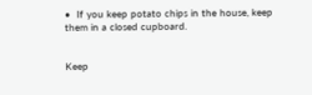•  If you keep potato chips in the house, keep them in a closed cupboard.


Keep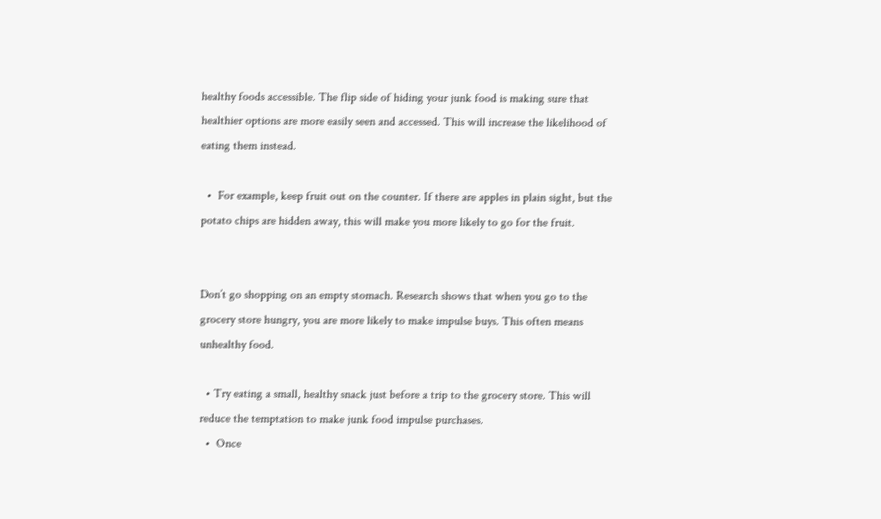healthy foods accessible. The flip side of hiding your junk food is making sure that healthier options are more easily seen and accessed. This will increase the likelihood of eating them instead.

  •  For example, keep fruit out on the counter. If there are apples in plain sight, but the potato chips are hidden away, this will make you more likely to go for the fruit.


Don’t go shopping on an empty stomach. Research shows that when you go to the grocery store hungry, you are more likely to make impulse buys. This often means unhealthy food.

  • Try eating a small, healthy snack just before a trip to the grocery store. This will reduce the temptation to make junk food impulse purchases.
  •  Once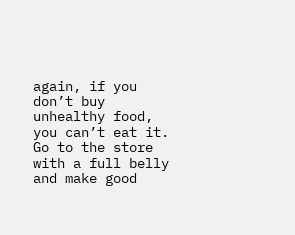again, if you don’t buy unhealthy food, you can’t eat it. Go to the store with a full belly and make good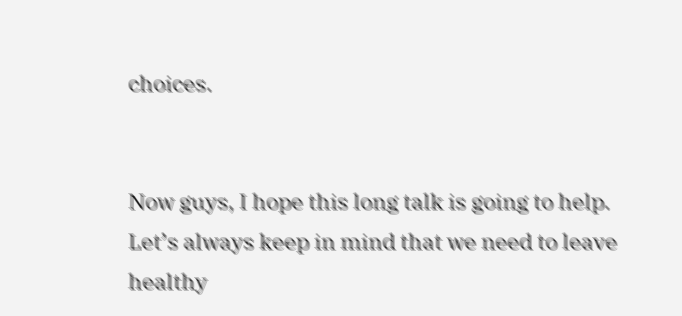choices.


Now guys, I hope this long talk is going to help. Let’s always keep in mind that we need to leave healthy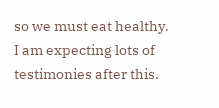so we must eat healthy. I am expecting lots of testimonies after this.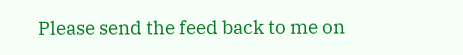Please send the feed back to me on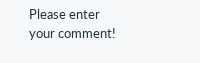Please enter your comment!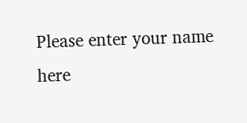Please enter your name here